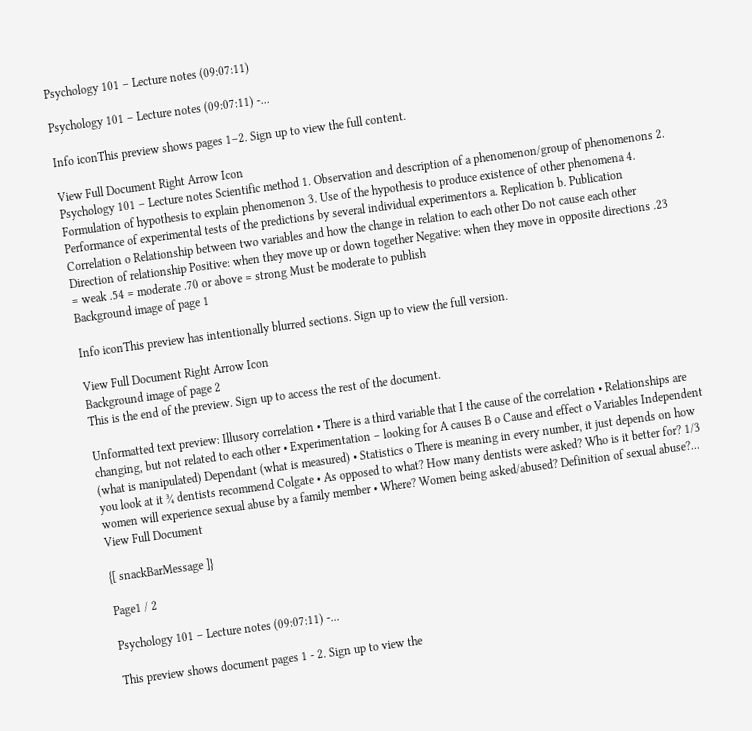Psychology 101 – Lecture notes (09:07:11)

Psychology 101 – Lecture notes (09:07:11) -...

Info iconThis preview shows pages 1–2. Sign up to view the full content.

View Full Document Right Arrow Icon
Psychology 101 – Lecture notes Scientific method 1. Observation and description of a phenomenon/group of phenomenons 2. Formulation of hypothesis to explain phenomenon 3. Use of the hypothesis to produce existence of other phenomena 4. Performance of experimental tests of the predictions by several individual experimentors a. Replication b. Publication Correlation o Relationship between two variables and how the change in relation to each other Do not cause each other Direction of relationship Positive: when they move up or down together Negative: when they move in opposite directions .23 = weak .54 = moderate .70 or above = strong Must be moderate to publish
Background image of page 1

Info iconThis preview has intentionally blurred sections. Sign up to view the full version.

View Full Document Right Arrow Icon
Background image of page 2
This is the end of the preview. Sign up to access the rest of the document.

Unformatted text preview: Illusory correlation • There is a third variable that I the cause of the correlation • Relationships are changing, but not related to each other • Experimentation – looking for A causes B o Cause and effect o Variables Independent (what is manipulated) Dependant (what is measured) • Statistics o There is meaning in every number, it just depends on how you look at it ¾ dentists recommend Colgate • As opposed to what? How many dentists were asked? Who is it better for? 1/3 women will experience sexual abuse by a family member • Where? Women being asked/abused? Definition of sexual abuse?...
View Full Document

{[ snackBarMessage ]}

Page1 / 2

Psychology 101 – Lecture notes (09:07:11) -...

This preview shows document pages 1 - 2. Sign up to view the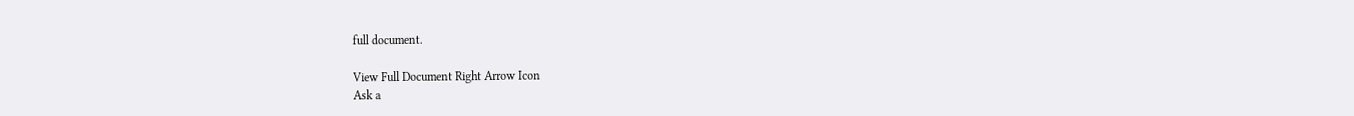full document.

View Full Document Right Arrow Icon
Ask a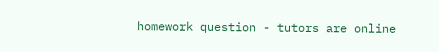homework question - tutors are online